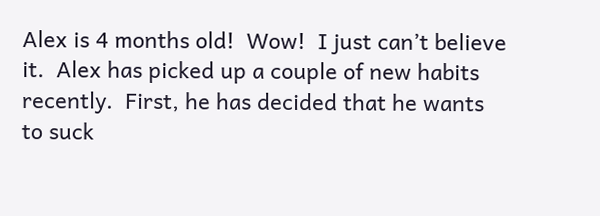Alex is 4 months old!  Wow!  I just can’t believe it.  Alex has picked up a couple of new habits recently.  First, he has decided that he wants to suck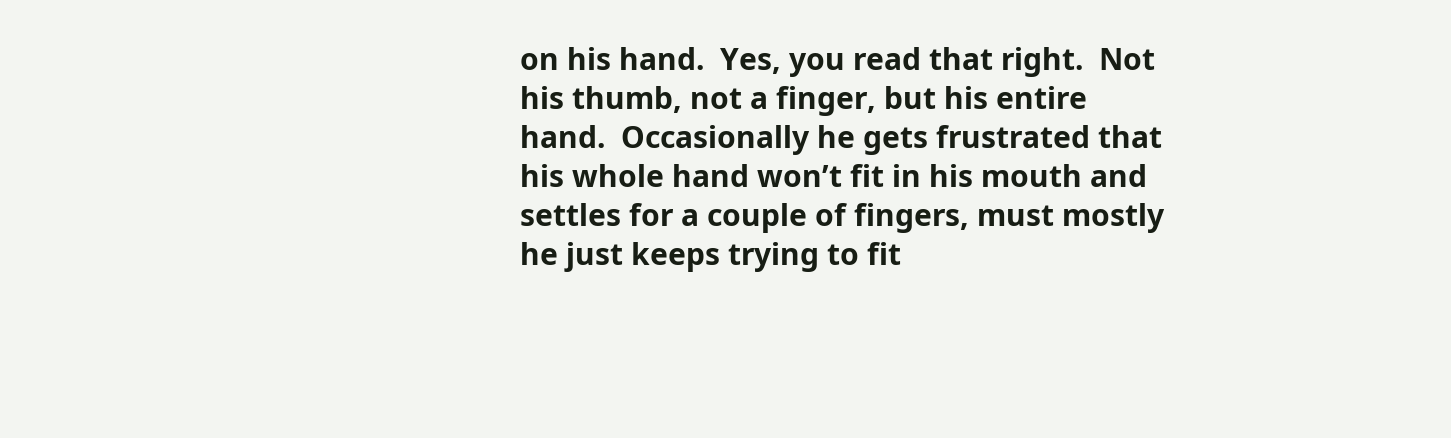on his hand.  Yes, you read that right.  Not his thumb, not a finger, but his entire hand.  Occasionally he gets frustrated that his whole hand won’t fit in his mouth and settles for a couple of fingers, must mostly he just keeps trying to fit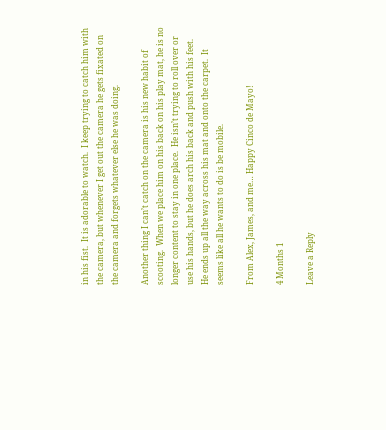in his fist.  It is adorable to watch.  I keep trying to catch him with the camera, but whenever I get out the camera he gets fixated on the camera and forgets whatever else he was doing.

Another thing I can’t catch on the camera is his new habit of scooting.  When we place him on his back on his play mat, he is no longer content to stay in one place.  He isn’t trying to roll over or use his hands, but he does arch his back and push with his feet.  He ends up all the way across his mat and onto the carpet.  It seems like all he wants to do is be mobile.

From Alex, James, and me… Happy Cinco de Mayo!

4 Months 1

Leave a Reply